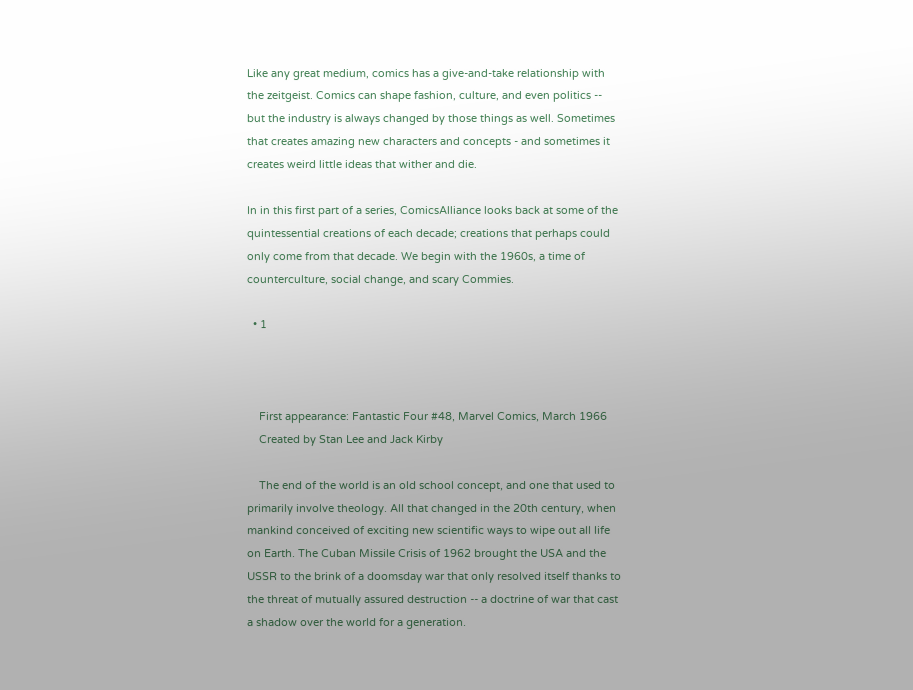Like any great medium, comics has a give-and-take relationship with the zeitgeist. Comics can shape fashion, culture, and even politics -- but the industry is always changed by those things as well. Sometimes that creates amazing new characters and concepts - and sometimes it creates weird little ideas that wither and die.

In in this first part of a series, ComicsAlliance looks back at some of the quintessential creations of each decade; creations that perhaps could only come from that decade. We begin with the 1960s, a time of counterculture, social change, and scary Commies.

  • 1



    First appearance: Fantastic Four #48, Marvel Comics, March 1966
    Created by Stan Lee and Jack Kirby

    The end of the world is an old school concept, and one that used to primarily involve theology. All that changed in the 20th century, when mankind conceived of exciting new scientific ways to wipe out all life on Earth. The Cuban Missile Crisis of 1962 brought the USA and the USSR to the brink of a doomsday war that only resolved itself thanks to the threat of mutually assured destruction -- a doctrine of war that cast a shadow over the world for a generation.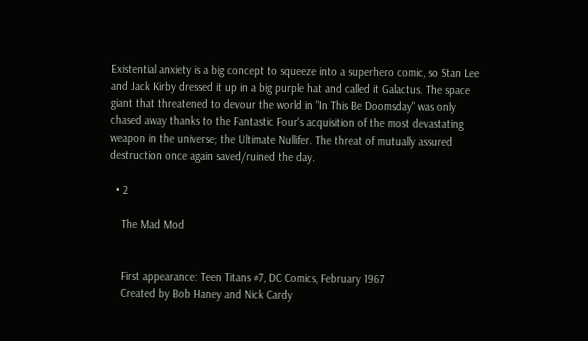Existential anxiety is a big concept to squeeze into a superhero comic, so Stan Lee and Jack Kirby dressed it up in a big purple hat and called it Galactus. The space giant that threatened to devour the world in "In This Be Doomsday" was only chased away thanks to the Fantastic Four's acquisition of the most devastating weapon in the universe; the Ultimate Nullifer. The threat of mutually assured destruction once again saved/ruined the day.

  • 2

    The Mad Mod


    First appearance: Teen Titans #7, DC Comics, February 1967
    Created by Bob Haney and Nick Cardy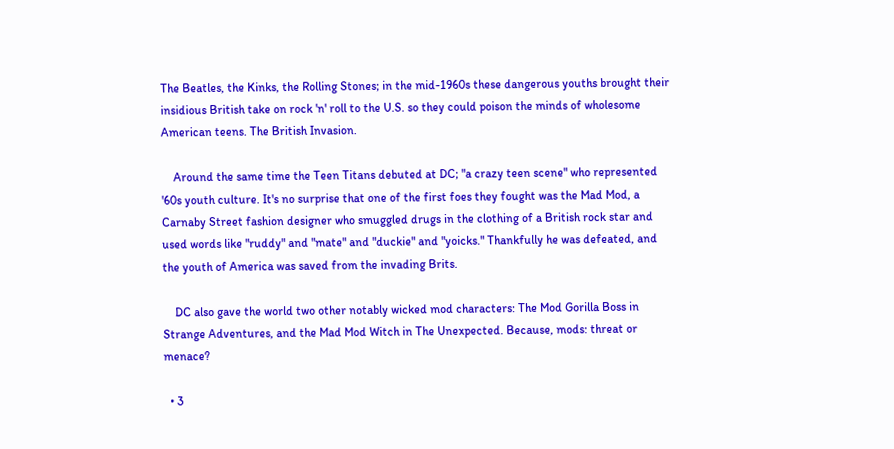The Beatles, the Kinks, the Rolling Stones; in the mid-1960s these dangerous youths brought their insidious British take on rock 'n' roll to the U.S. so they could poison the minds of wholesome American teens. The British Invasion.

    Around the same time the Teen Titans debuted at DC; "a crazy teen scene" who represented '60s youth culture. It's no surprise that one of the first foes they fought was the Mad Mod, a Carnaby Street fashion designer who smuggled drugs in the clothing of a British rock star and used words like "ruddy" and "mate" and "duckie" and "yoicks." Thankfully he was defeated, and the youth of America was saved from the invading Brits.

    DC also gave the world two other notably wicked mod characters: The Mod Gorilla Boss in Strange Adventures, and the Mad Mod Witch in The Unexpected. Because, mods: threat or menace?

  • 3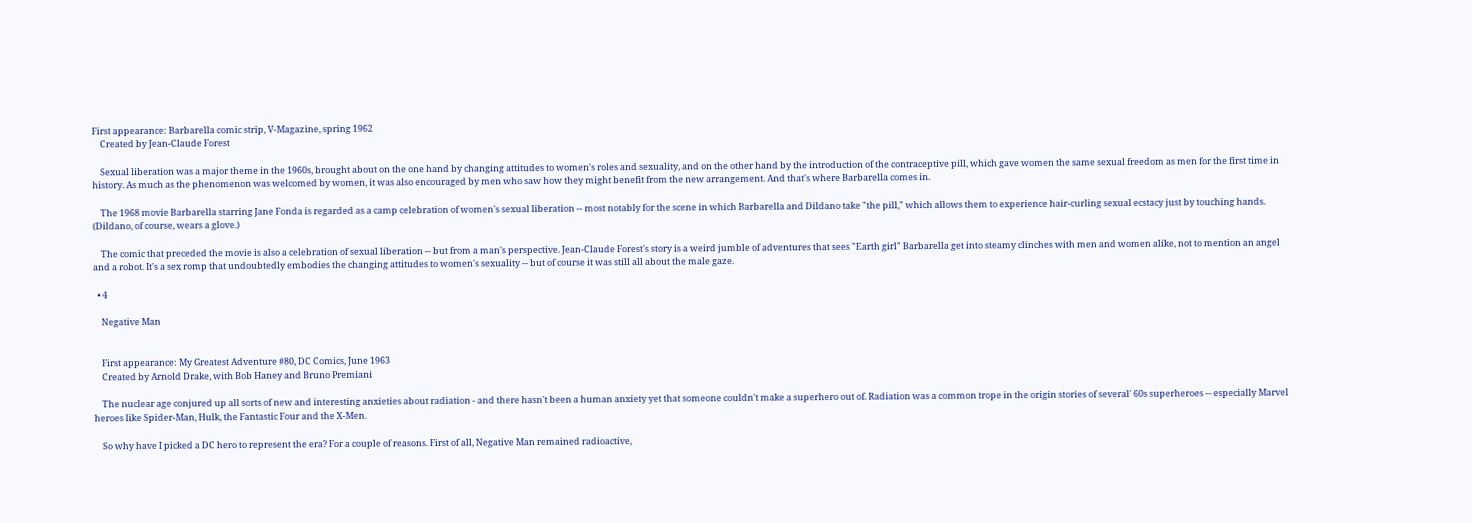First appearance: Barbarella comic strip, V-Magazine, spring 1962
    Created by Jean-Claude Forest

    Sexual liberation was a major theme in the 1960s, brought about on the one hand by changing attitudes to women's roles and sexuality, and on the other hand by the introduction of the contraceptive pill, which gave women the same sexual freedom as men for the first time in history. As much as the phenomenon was welcomed by women, it was also encouraged by men who saw how they might benefit from the new arrangement. And that's where Barbarella comes in.

    The 1968 movie Barbarella starring Jane Fonda is regarded as a camp celebration of women's sexual liberation -- most notably for the scene in which Barbarella and Dildano take "the pill," which allows them to experience hair-curling sexual ecstacy just by touching hands. (Dildano, of course, wears a glove.)

    The comic that preceded the movie is also a celebration of sexual liberation -- but from a man's perspective. Jean-Claude Forest's story is a weird jumble of adventures that sees "Earth girl" Barbarella get into steamy clinches with men and women alike, not to mention an angel and a robot. It's a sex romp that undoubtedly embodies the changing attitudes to women's sexuality -- but of course it was still all about the male gaze.

  • 4

    Negative Man


    First appearance: My Greatest Adventure #80, DC Comics, June 1963
    Created by Arnold Drake, with Bob Haney and Bruno Premiani

    The nuclear age conjured up all sorts of new and interesting anxieties about radiation - and there hasn't been a human anxiety yet that someone couldn't make a superhero out of. Radiation was a common trope in the origin stories of several' 60s superheroes -- especially Marvel heroes like Spider-Man, Hulk, the Fantastic Four and the X-Men.

    So why have I picked a DC hero to represent the era? For a couple of reasons. First of all, Negative Man remained radioactive,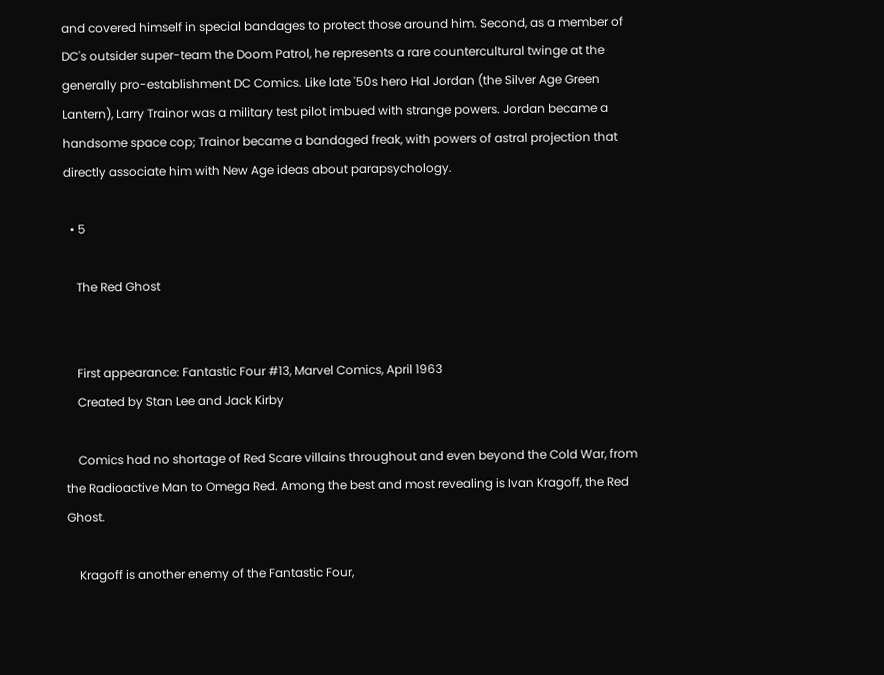and covered himself in special bandages to protect those around him. Second, as a member of DC's outsider super-team the Doom Patrol, he represents a rare countercultural twinge at the generally pro-establishment DC Comics. Like late '50s hero Hal Jordan (the Silver Age Green Lantern), Larry Trainor was a military test pilot imbued with strange powers. Jordan became a handsome space cop; Trainor became a bandaged freak, with powers of astral projection that directly associate him with New Age ideas about parapsychology.

  • 5

    The Red Ghost


    First appearance: Fantastic Four #13, Marvel Comics, April 1963
    Created by Stan Lee and Jack Kirby

    Comics had no shortage of Red Scare villains throughout and even beyond the Cold War, from the Radioactive Man to Omega Red. Among the best and most revealing is Ivan Kragoff, the Red Ghost.

    Kragoff is another enemy of the Fantastic Four,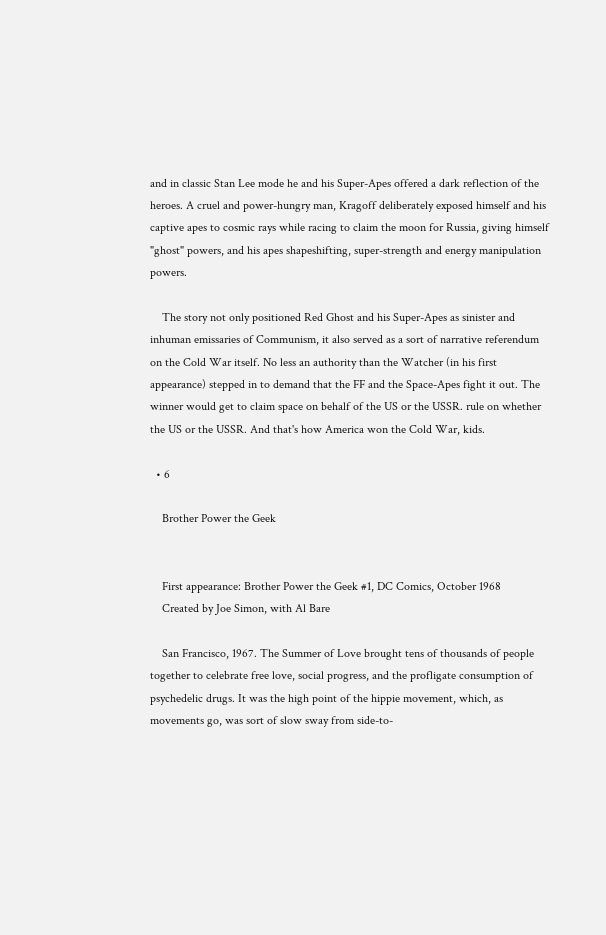and in classic Stan Lee mode he and his Super-Apes offered a dark reflection of the heroes. A cruel and power-hungry man, Kragoff deliberately exposed himself and his captive apes to cosmic rays while racing to claim the moon for Russia, giving himself "ghost" powers, and his apes shapeshifting, super-strength and energy manipulation powers.

    The story not only positioned Red Ghost and his Super-Apes as sinister and inhuman emissaries of Communism, it also served as a sort of narrative referendum on the Cold War itself. No less an authority than the Watcher (in his first appearance) stepped in to demand that the FF and the Space-Apes fight it out. The winner would get to claim space on behalf of the US or the USSR. rule on whether the US or the USSR. And that's how America won the Cold War, kids.

  • 6

    Brother Power the Geek


    First appearance: Brother Power the Geek #1, DC Comics, October 1968
    Created by Joe Simon, with Al Bare

    San Francisco, 1967. The Summer of Love brought tens of thousands of people together to celebrate free love, social progress, and the profligate consumption of psychedelic drugs. It was the high point of the hippie movement, which, as movements go, was sort of slow sway from side-to-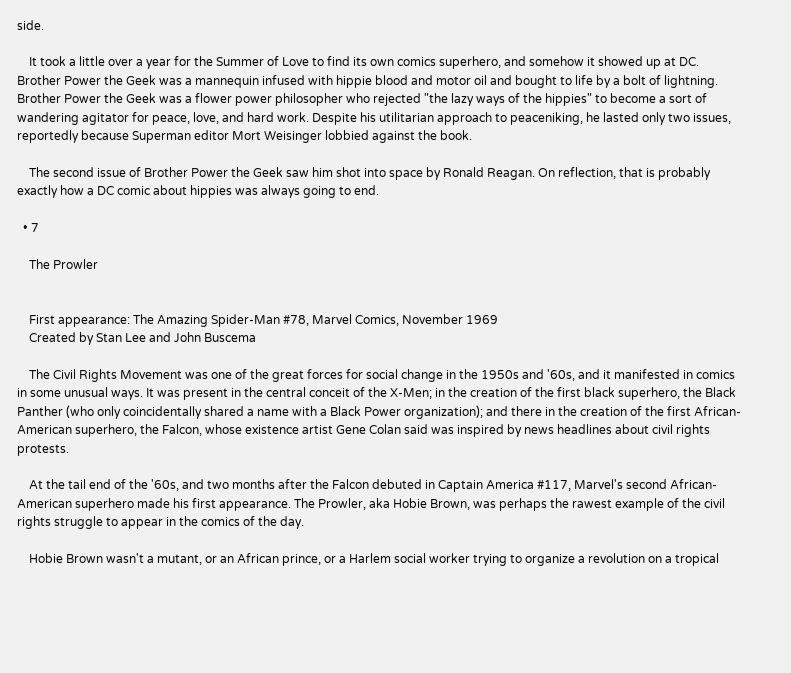side.

    It took a little over a year for the Summer of Love to find its own comics superhero, and somehow it showed up at DC. Brother Power the Geek was a mannequin infused with hippie blood and motor oil and bought to life by a bolt of lightning. Brother Power the Geek was a flower power philosopher who rejected "the lazy ways of the hippies" to become a sort of wandering agitator for peace, love, and hard work. Despite his utilitarian approach to peaceniking, he lasted only two issues, reportedly because Superman editor Mort Weisinger lobbied against the book.

    The second issue of Brother Power the Geek saw him shot into space by Ronald Reagan. On reflection, that is probably exactly how a DC comic about hippies was always going to end.

  • 7

    The Prowler


    First appearance: The Amazing Spider-Man #78, Marvel Comics, November 1969
    Created by Stan Lee and John Buscema

    The Civil Rights Movement was one of the great forces for social change in the 1950s and '60s, and it manifested in comics in some unusual ways. It was present in the central conceit of the X-Men; in the creation of the first black superhero, the Black Panther (who only coincidentally shared a name with a Black Power organization); and there in the creation of the first African-American superhero, the Falcon, whose existence artist Gene Colan said was inspired by news headlines about civil rights protests.

    At the tail end of the '60s, and two months after the Falcon debuted in Captain America #117, Marvel's second African-American superhero made his first appearance. The Prowler, aka Hobie Brown, was perhaps the rawest example of the civil rights struggle to appear in the comics of the day.

    Hobie Brown wasn't a mutant, or an African prince, or a Harlem social worker trying to organize a revolution on a tropical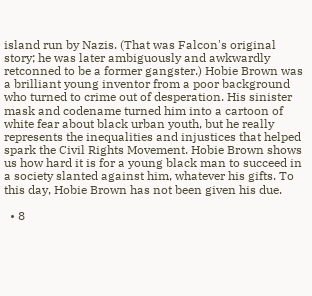island run by Nazis. (That was Falcon's original story; he was later ambiguously and awkwardly retconned to be a former gangster.) Hobie Brown was a brilliant young inventor from a poor background who turned to crime out of desperation. His sinister mask and codename turned him into a cartoon of white fear about black urban youth, but he really represents the inequalities and injustices that helped spark the Civil Rights Movement. Hobie Brown shows us how hard it is for a young black man to succeed in a society slanted against him, whatever his gifts. To this day, Hobie Brown has not been given his due.

  • 8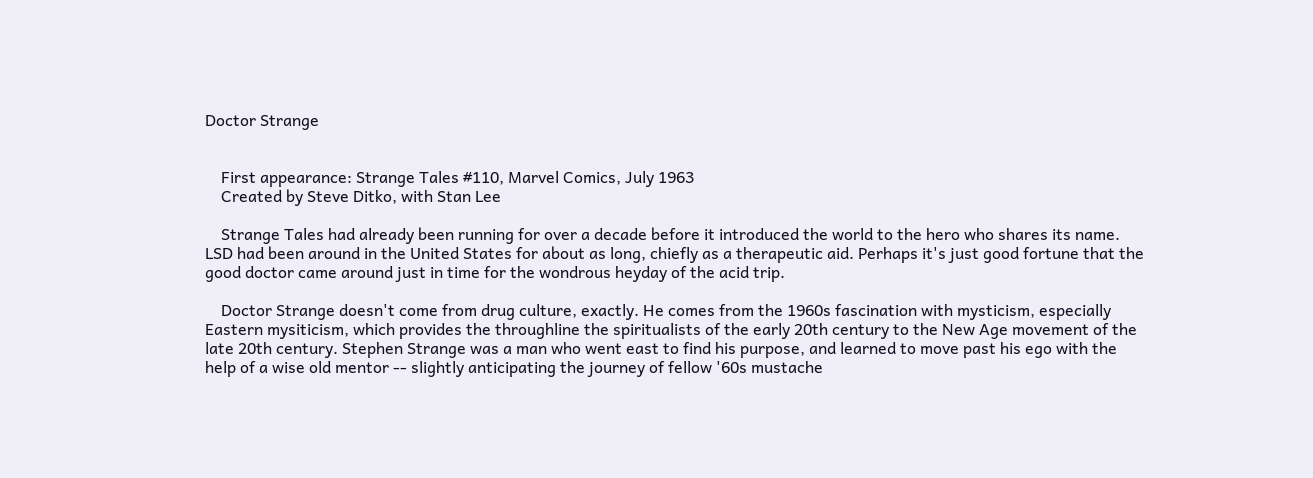Doctor Strange


    First appearance: Strange Tales #110, Marvel Comics, July 1963
    Created by Steve Ditko, with Stan Lee

    Strange Tales had already been running for over a decade before it introduced the world to the hero who shares its name. LSD had been around in the United States for about as long, chiefly as a therapeutic aid. Perhaps it's just good fortune that the good doctor came around just in time for the wondrous heyday of the acid trip.

    Doctor Strange doesn't come from drug culture, exactly. He comes from the 1960s fascination with mysticism, especially Eastern mysiticism, which provides the throughline the spiritualists of the early 20th century to the New Age movement of the late 20th century. Stephen Strange was a man who went east to find his purpose, and learned to move past his ego with the help of a wise old mentor -- slightly anticipating the journey of fellow '60s mustache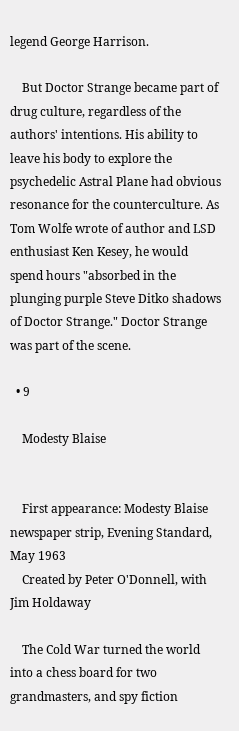legend George Harrison.

    But Doctor Strange became part of drug culture, regardless of the authors' intentions. His ability to leave his body to explore the psychedelic Astral Plane had obvious resonance for the counterculture. As Tom Wolfe wrote of author and LSD enthusiast Ken Kesey, he would spend hours "absorbed in the plunging purple Steve Ditko shadows of Doctor Strange." Doctor Strange was part of the scene.

  • 9

    Modesty Blaise


    First appearance: Modesty Blaise newspaper strip, Evening Standard, May 1963
    Created by Peter O'Donnell, with Jim Holdaway

    The Cold War turned the world into a chess board for two grandmasters, and spy fiction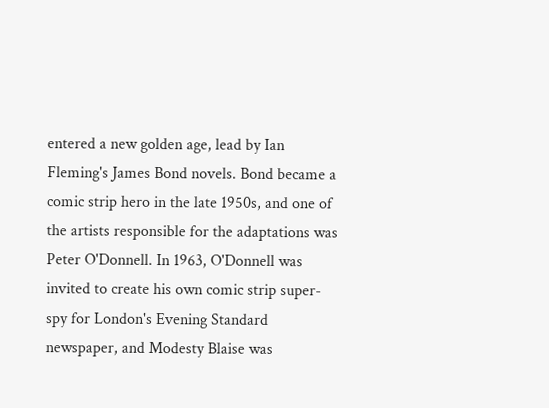entered a new golden age, lead by Ian Fleming's James Bond novels. Bond became a comic strip hero in the late 1950s, and one of the artists responsible for the adaptations was Peter O'Donnell. In 1963, O'Donnell was invited to create his own comic strip super-spy for London's Evening Standard newspaper, and Modesty Blaise was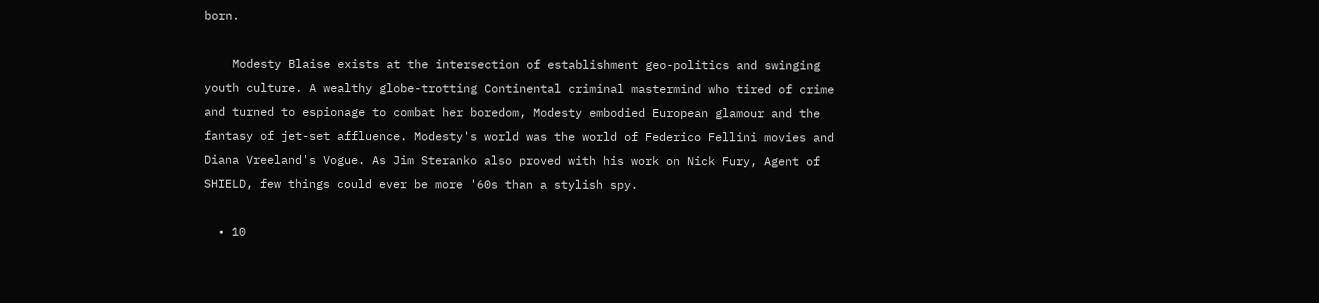born.

    Modesty Blaise exists at the intersection of establishment geo-politics and swinging youth culture. A wealthy globe-trotting Continental criminal mastermind who tired of crime and turned to espionage to combat her boredom, Modesty embodied European glamour and the fantasy of jet-set affluence. Modesty's world was the world of Federico Fellini movies and Diana Vreeland's Vogue. As Jim Steranko also proved with his work on Nick Fury, Agent of SHIELD, few things could ever be more '60s than a stylish spy.

  • 10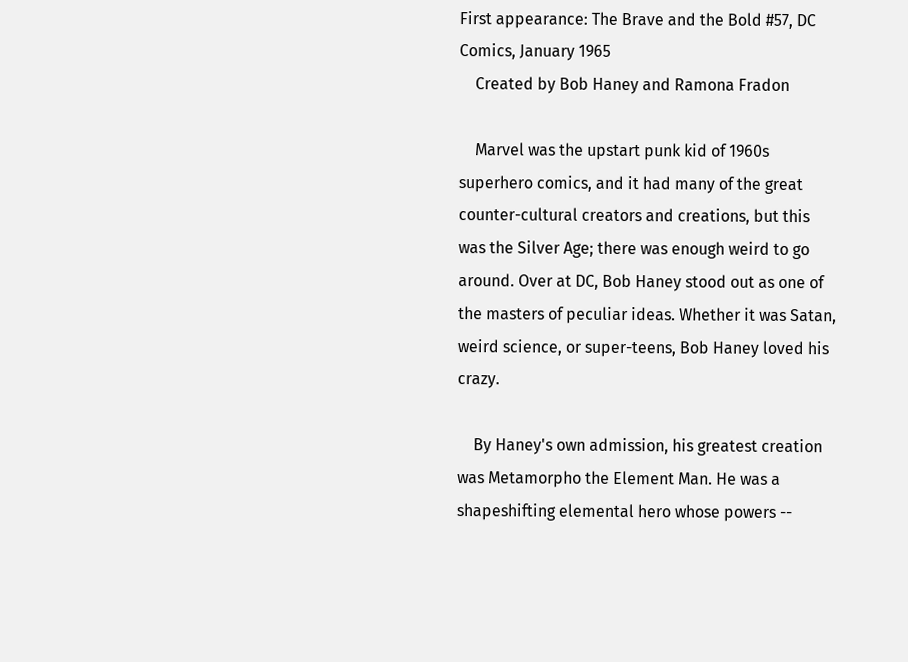First appearance: The Brave and the Bold #57, DC Comics, January 1965
    Created by Bob Haney and Ramona Fradon

    Marvel was the upstart punk kid of 1960s superhero comics, and it had many of the great counter-cultural creators and creations, but this was the Silver Age; there was enough weird to go around. Over at DC, Bob Haney stood out as one of the masters of peculiar ideas. Whether it was Satan, weird science, or super-teens, Bob Haney loved his crazy.

    By Haney's own admission, his greatest creation was Metamorpho the Element Man. He was a shapeshifting elemental hero whose powers --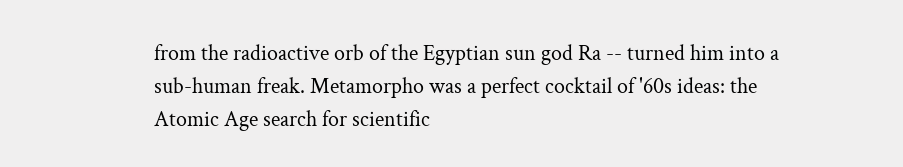from the radioactive orb of the Egyptian sun god Ra -- turned him into a sub-human freak. Metamorpho was a perfect cocktail of '60s ideas: the Atomic Age search for scientific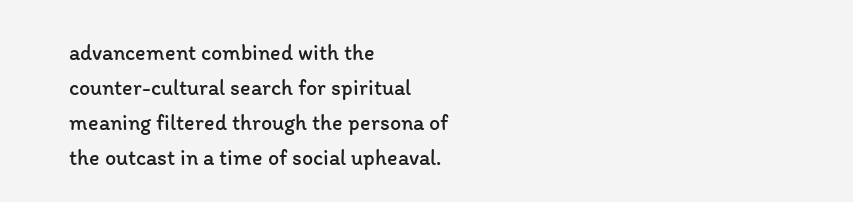advancement combined with the counter-cultural search for spiritual meaning filtered through the persona of the outcast in a time of social upheaval.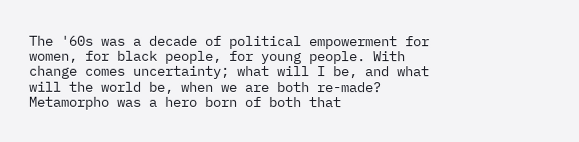The '60s was a decade of political empowerment for women, for black people, for young people. With change comes uncertainty; what will I be, and what will the world be, when we are both re-made? Metamorpho was a hero born of both that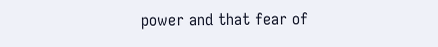power and that fear of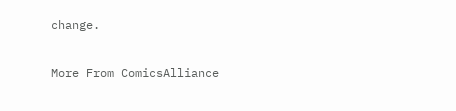change.

More From ComicsAlliance